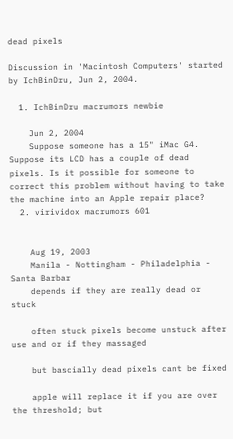dead pixels

Discussion in 'Macintosh Computers' started by IchBinDru, Jun 2, 2004.

  1. IchBinDru macrumors newbie

    Jun 2, 2004
    Suppose someone has a 15" iMac G4. Suppose its LCD has a couple of dead pixels. Is it possible for someone to correct this problem without having to take the machine into an Apple repair place?
  2. virividox macrumors 601


    Aug 19, 2003
    Manila - Nottingham - Philadelphia - Santa Barbar
    depends if they are really dead or stuck

    often stuck pixels become unstuck after use and or if they massaged

    but bascially dead pixels cant be fixed

    apple will replace it if you are over the threshold; but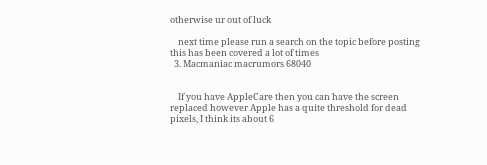otherwise ur out of luck

    next time please run a search on the topic before posting this has been covered a lot of times
  3. Macmaniac macrumors 68040


    If you have AppleCare then you can have the screen replaced however Apple has a quite threshold for dead pixels, I think its about 6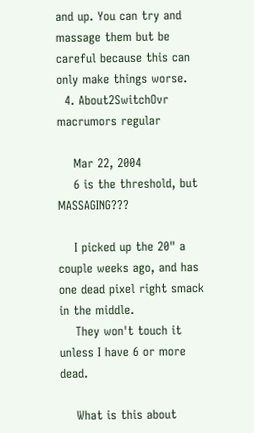and up. You can try and massage them but be careful because this can only make things worse.
  4. About2SwitchOvr macrumors regular

    Mar 22, 2004
    6 is the threshold, but MASSAGING???

    I picked up the 20" a couple weeks ago, and has one dead pixel right smack in the middle.
    They won't touch it unless I have 6 or more dead.

    What is this about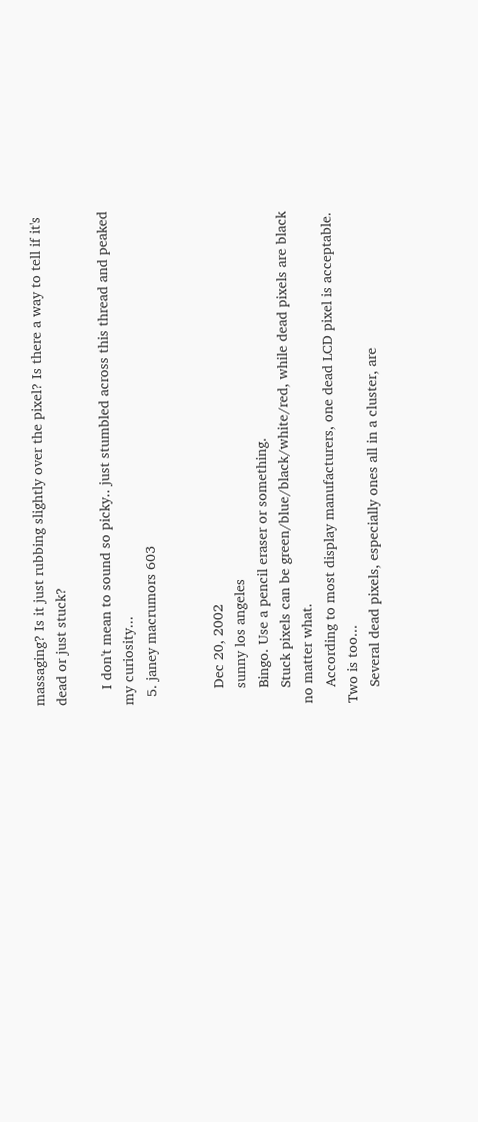massaging? Is it just rubbing slightly over the pixel? Is there a way to tell if it's dead or just stuck?

    I don't mean to sound so picky.. just stumbled across this thread and peaked my curiosity...
  5. janey macrumors 603


    Dec 20, 2002
    sunny los angeles
    Bingo. Use a pencil eraser or something.
    Stuck pixels can be green/blue/black/white/red, while dead pixels are black no matter what.
    According to most display manufacturers, one dead LCD pixel is acceptable. Two is too...
    Several dead pixels, especially ones all in a cluster, are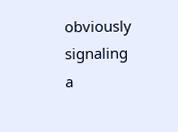obviously signaling a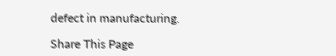defect in manufacturing.

Share This Page